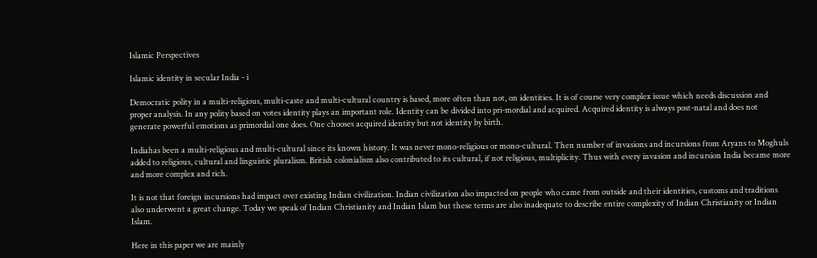Islamic Perspectives

Islamic identity in secular India - i

Democratic polity in a multi-religious, multi-caste and multi-cultural country is based, more often than not, on identities. It is of course very complex issue which needs discussion and proper analysis. In any polity based on votes identity plays an important role. Identity can be divided into pri-mordial and acquired. Acquired identity is always post-natal and does not generate powerful emotions as primordial one does. One chooses acquired identity but not identity by birth.

Indiahas been a multi-religious and multi-cultural since its known history. It was never mono-religious or mono-cultural. Then number of invasions and incursions from Aryans to Moghuls added to religious, cultural and linguistic pluralism. British colonialism also contributed to its cultural, if not religious, multiplicity. Thus with every invasion and incursion India became more and more complex and rich.

It is not that foreign incursions had impact over existing Indian civilization. Indian civilization also impacted on people who came from outside and their identities, customs and traditions also underwent a great change. Today we speak of Indian Christianity and Indian Islam but these terms are also inadequate to describe entire complexity of Indian Christianity or Indian Islam.

Here in this paper we are mainly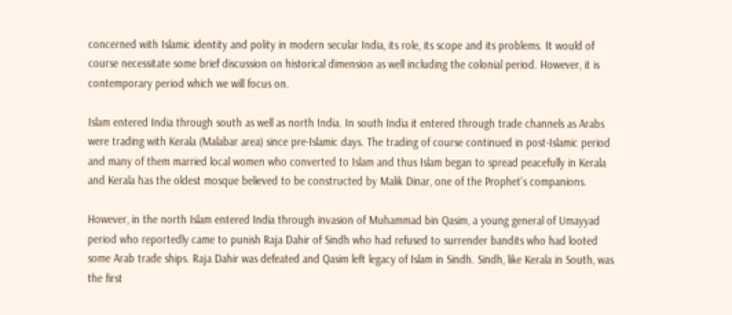concerned with Islamic identity and polity in modern secular India, its role, its scope and its problems. It would of course necessitate some brief discussion on historical dimension as well including the colonial period. However, it is contemporary period which we will focus on.

Islam entered India through south as well as north India. In south India it entered through trade channels as Arabs were trading with Kerala (Malabar area) since pre-Islamic days. The trading of course continued in post-Islamic period and many of them married local women who converted to Islam and thus Islam began to spread peacefully in Kerala and Kerala has the oldest mosque believed to be constructed by Malik Dinar, one of the Prophet’s companions.

However, in the north Islam entered India through invasion of Muhammad bin Qasim, a young general of Umayyad period who reportedly came to punish Raja Dahir of Sindh who had refused to surrender bandits who had looted some Arab trade ships. Raja Dahir was defeated and Qasim left legacy of Islam in Sindh. Sindh, like Kerala in South, was the first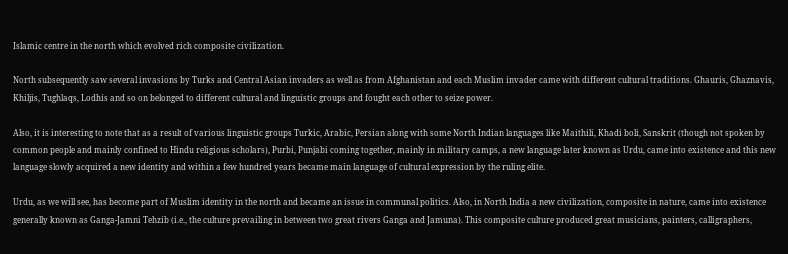Islamic centre in the north which evolved rich composite civilization.

North subsequently saw several invasions by Turks and Central Asian invaders as well as from Afghanistan and each Muslim invader came with different cultural traditions. Ghauris, Ghaznavis, Khiljis, Tughlaqs, Lodhis and so on belonged to different cultural and linguistic groups and fought each other to seize power.

Also, it is interesting to note that as a result of various linguistic groups Turkic, Arabic, Persian along with some North Indian languages like Maithili, Khadi boli, Sanskrit (though not spoken by common people and mainly confined to Hindu religious scholars), Purbi, Punjabi coming together, mainly in military camps, a new language later known as Urdu, came into existence and this new language slowly acquired a new identity and within a few hundred years became main language of cultural expression by the ruling elite.

Urdu, as we will see, has become part of Muslim identity in the north and became an issue in communal politics. Also, in North India a new civilization, composite in nature, came into existence generally known as Ganga-Jamni Tehzib (i.e., the culture prevailing in between two great rivers Ganga and Jamuna). This composite culture produced great musicians, painters, calligraphers,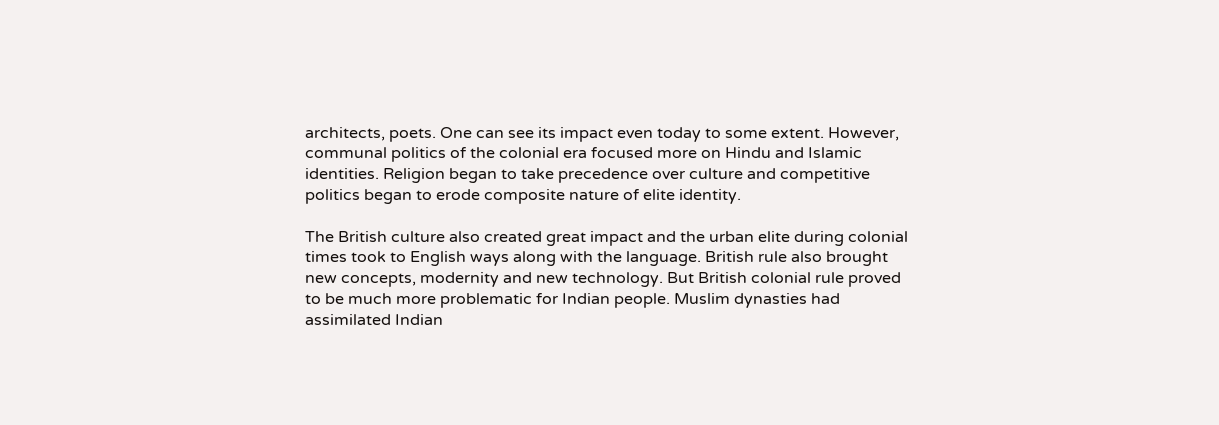architects, poets. One can see its impact even today to some extent. However, communal politics of the colonial era focused more on Hindu and Islamic identities. Religion began to take precedence over culture and competitive politics began to erode composite nature of elite identity.

The British culture also created great impact and the urban elite during colonial times took to English ways along with the language. British rule also brought new concepts, modernity and new technology. But British colonial rule proved to be much more problematic for Indian people. Muslim dynasties had assimilated Indian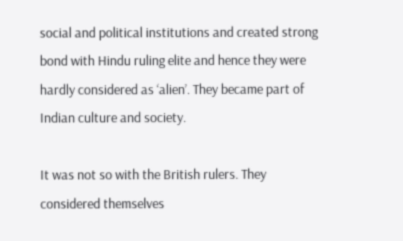social and political institutions and created strong bond with Hindu ruling elite and hence they were hardly considered as ‘alien’. They became part of Indian culture and society.

It was not so with the British rulers. They considered themselves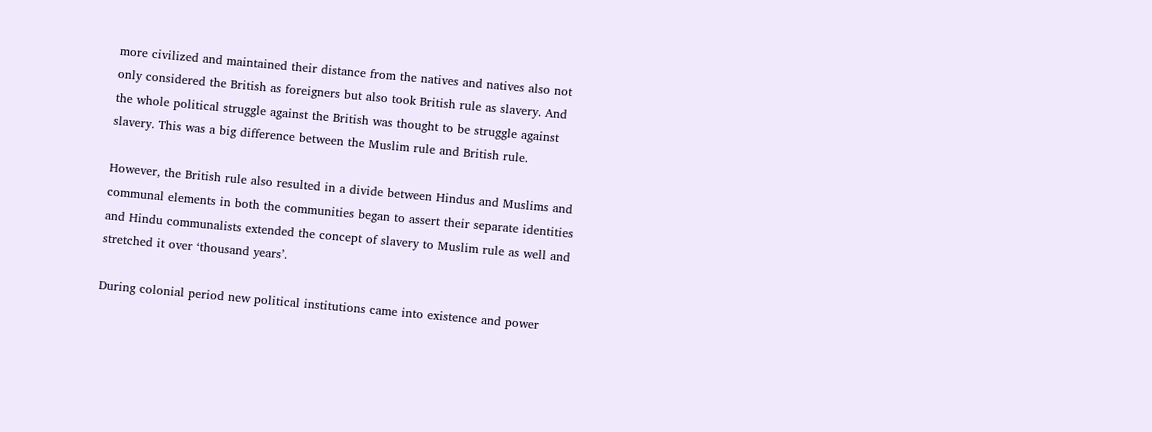more civilized and maintained their distance from the natives and natives also not only considered the British as foreigners but also took British rule as slavery. And the whole political struggle against the British was thought to be struggle against slavery. This was a big difference between the Muslim rule and British rule.

However, the British rule also resulted in a divide between Hindus and Muslims and communal elements in both the communities began to assert their separate identities and Hindu communalists extended the concept of slavery to Muslim rule as well and stretched it over ‘thousand years’.

During colonial period new political institutions came into existence and power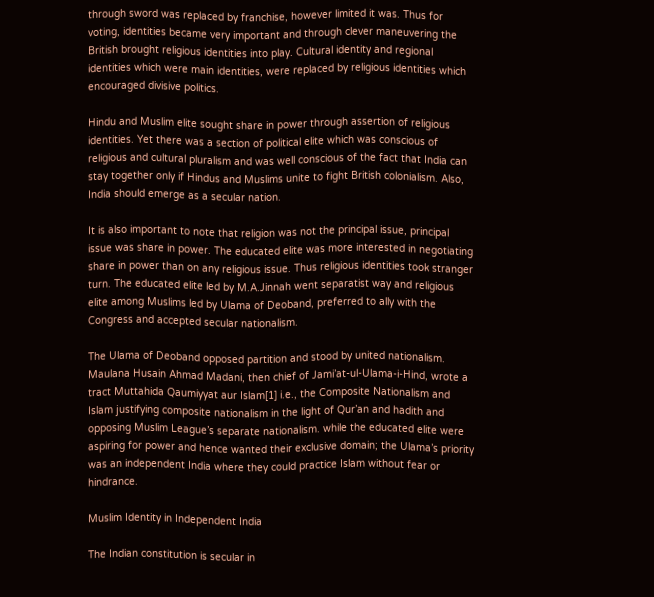through sword was replaced by franchise, however limited it was. Thus for voting, identities became very important and through clever maneuvering the British brought religious identities into play. Cultural identity and regional identities which were main identities, were replaced by religious identities which encouraged divisive politics.

Hindu and Muslim elite sought share in power through assertion of religious identities. Yet there was a section of political elite which was conscious of religious and cultural pluralism and was well conscious of the fact that India can stay together only if Hindus and Muslims unite to fight British colonialism. Also, India should emerge as a secular nation.

It is also important to note that religion was not the principal issue, principal issue was share in power. The educated elite was more interested in negotiating share in power than on any religious issue. Thus religious identities took stranger turn. The educated elite led by M.A.Jinnah went separatist way and religious elite among Muslims led by Ulama of Deoband, preferred to ally with the Congress and accepted secular nationalism.

The Ulama of Deoband opposed partition and stood by united nationalism. Maulana Husain Ahmad Madani, then chief of Jami’at-ul-Ulama-i-Hind, wrote a tract Muttahida Qaumiyyat aur Islam[1] i.e., the Composite Nationalism and Islam justifying composite nationalism in the light of Qur’an and hadith and opposing Muslim League’s separate nationalism. while the educated elite were aspiring for power and hence wanted their exclusive domain; the Ulama’s priority was an independent India where they could practice Islam without fear or hindrance.

Muslim Identity in Independent India

The Indian constitution is secular in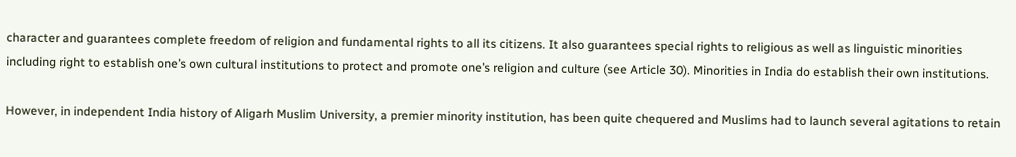character and guarantees complete freedom of religion and fundamental rights to all its citizens. It also guarantees special rights to religious as well as linguistic minorities including right to establish one’s own cultural institutions to protect and promote one’s religion and culture (see Article 30). Minorities in India do establish their own institutions.

However, in independent India history of Aligarh Muslim University, a premier minority institution, has been quite chequered and Muslims had to launch several agitations to retain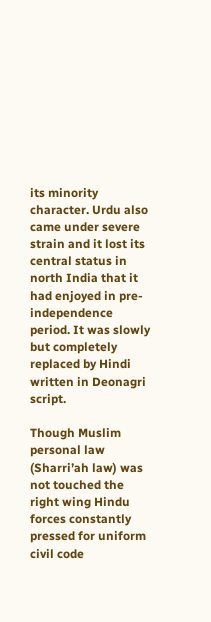its minority character. Urdu also came under severe strain and it lost its central status in north India that it had enjoyed in pre-independence period. It was slowly but completely replaced by Hindi written in Deonagri script.

Though Muslim personal law (Sharri’ah law) was not touched the right wing Hindu forces constantly pressed for uniform civil code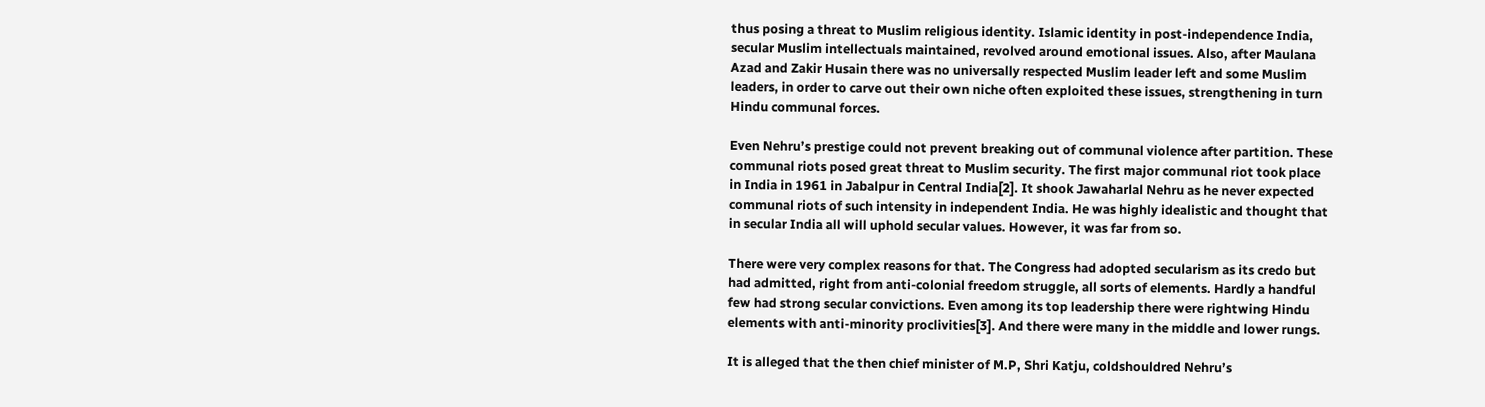thus posing a threat to Muslim religious identity. Islamic identity in post-independence India, secular Muslim intellectuals maintained, revolved around emotional issues. Also, after Maulana Azad and Zakir Husain there was no universally respected Muslim leader left and some Muslim leaders, in order to carve out their own niche often exploited these issues, strengthening in turn Hindu communal forces.

Even Nehru’s prestige could not prevent breaking out of communal violence after partition. These communal riots posed great threat to Muslim security. The first major communal riot took place in India in 1961 in Jabalpur in Central India[2]. It shook Jawaharlal Nehru as he never expected communal riots of such intensity in independent India. He was highly idealistic and thought that in secular India all will uphold secular values. However, it was far from so.

There were very complex reasons for that. The Congress had adopted secularism as its credo but had admitted, right from anti-colonial freedom struggle, all sorts of elements. Hardly a handful few had strong secular convictions. Even among its top leadership there were rightwing Hindu elements with anti-minority proclivities[3]. And there were many in the middle and lower rungs.

It is alleged that the then chief minister of M.P, Shri Katju, coldshouldred Nehru’s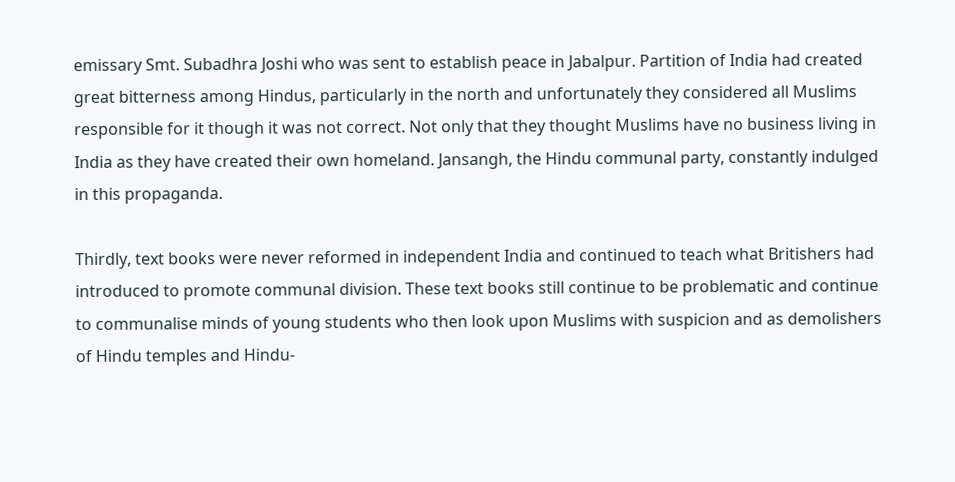emissary Smt. Subadhra Joshi who was sent to establish peace in Jabalpur. Partition of India had created great bitterness among Hindus, particularly in the north and unfortunately they considered all Muslims responsible for it though it was not correct. Not only that they thought Muslims have no business living in India as they have created their own homeland. Jansangh, the Hindu communal party, constantly indulged in this propaganda.

Thirdly, text books were never reformed in independent India and continued to teach what Britishers had introduced to promote communal division. These text books still continue to be problematic and continue to communalise minds of young students who then look upon Muslims with suspicion and as demolishers of Hindu temples and Hindu-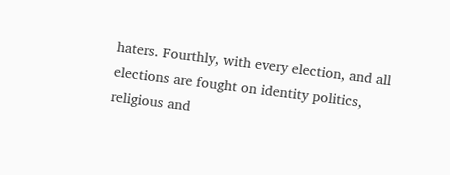haters. Fourthly, with every election, and all elections are fought on identity politics, religious and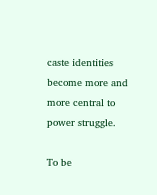caste identities become more and more central to power struggle.

To be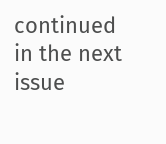continued in the next issue